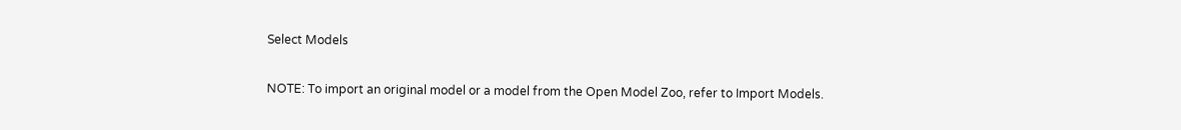Select Models

NOTE: To import an original model or a model from the Open Model Zoo, refer to Import Models.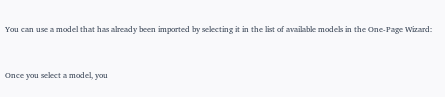You can use a model that has already been imported by selecting it in the list of available models in the One-Page Wizard:


Once you select a model, you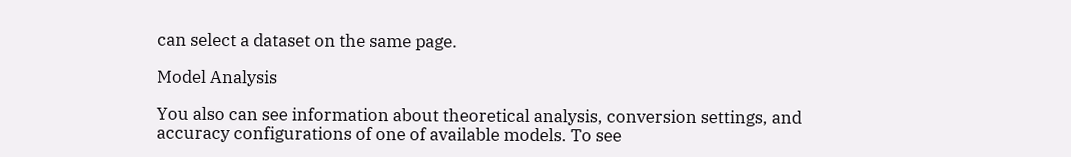can select a dataset on the same page.

Model Analysis

You also can see information about theoretical analysis, conversion settings, and accuracy configurations of one of available models. To see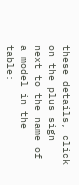these details, click on the plus sign next to the name of a model in the table: